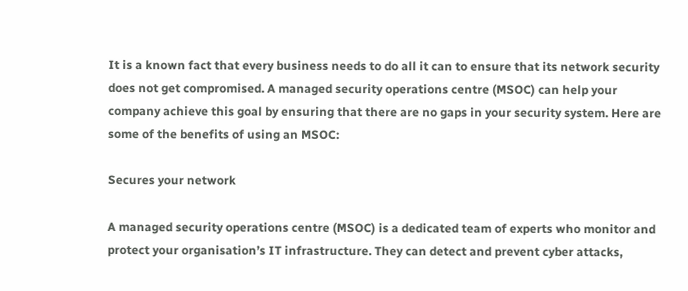It is a known fact that every business needs to do all it can to ensure that its network security does not get compromised. A managed security operations centre (MSOC) can help your company achieve this goal by ensuring that there are no gaps in your security system. Here are some of the benefits of using an MSOC:

Secures your network

A managed security operations centre (MSOC) is a dedicated team of experts who monitor and protect your organisation’s IT infrastructure. They can detect and prevent cyber attacks,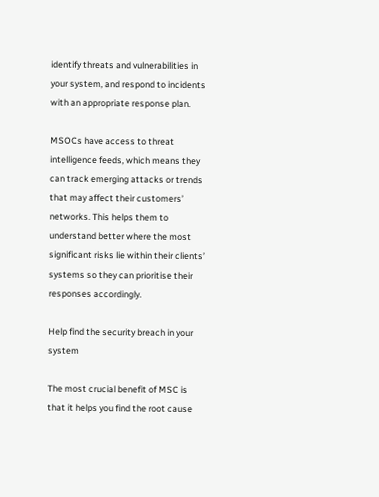identify threats and vulnerabilities in your system, and respond to incidents with an appropriate response plan.

MSOCs have access to threat intelligence feeds, which means they can track emerging attacks or trends that may affect their customers’ networks. This helps them to understand better where the most significant risks lie within their clients’ systems so they can prioritise their responses accordingly.

Help find the security breach in your system

The most crucial benefit of MSC is that it helps you find the root cause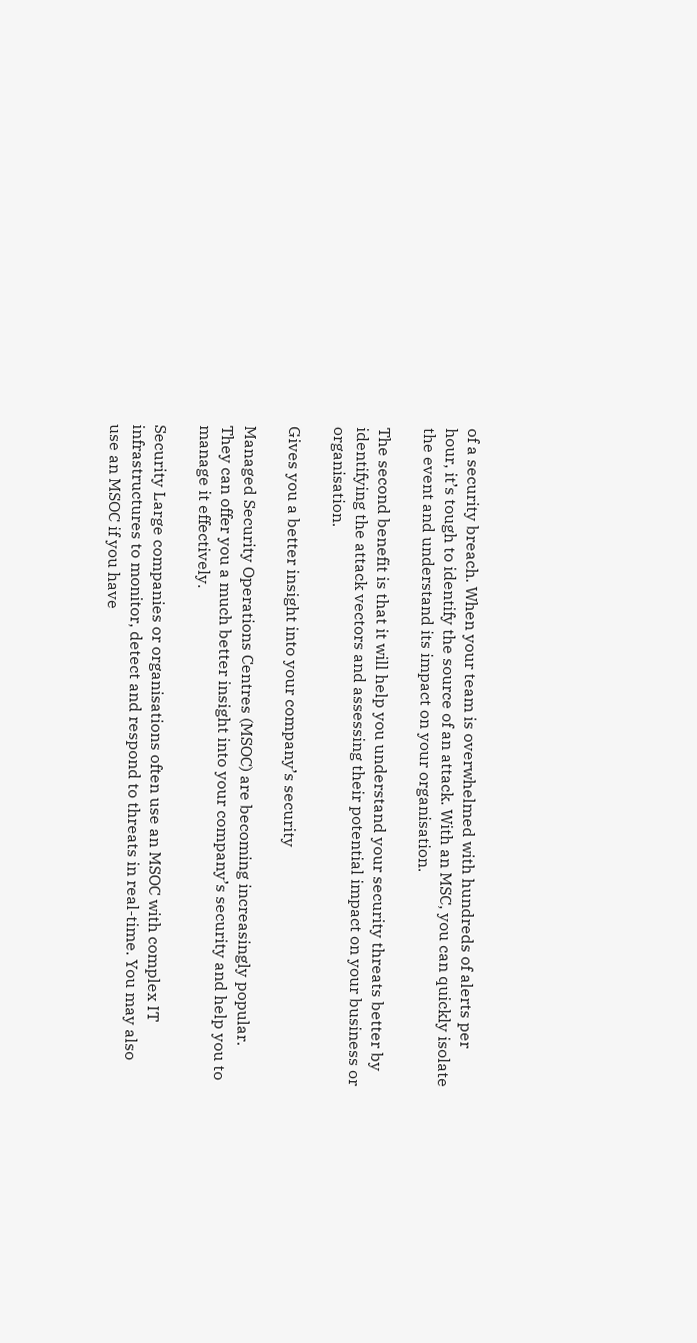of a security breach. When your team is overwhelmed with hundreds of alerts per hour, it’s tough to identify the source of an attack. With an MSC, you can quickly isolate the event and understand its impact on your organisation.

The second benefit is that it will help you understand your security threats better by identifying the attack vectors and assessing their potential impact on your business or organisation.

Gives you a better insight into your company’s security

Managed Security Operations Centres (MSOC) are becoming increasingly popular. They can offer you a much better insight into your company’s security and help you to manage it effectively.

Security Large companies or organisations often use an MSOC with complex IT infrastructures to monitor, detect and respond to threats in real-time. You may also use an MSOC if you have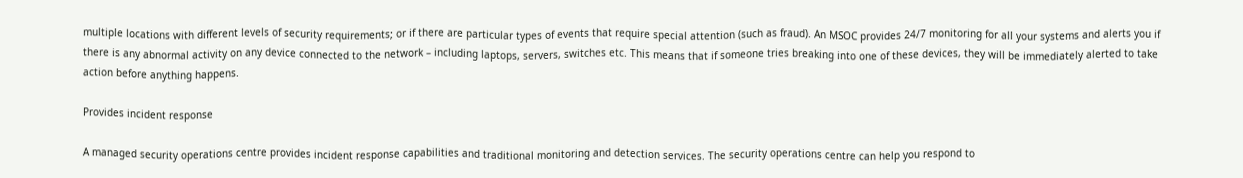multiple locations with different levels of security requirements; or if there are particular types of events that require special attention (such as fraud). An MSOC provides 24/7 monitoring for all your systems and alerts you if there is any abnormal activity on any device connected to the network – including laptops, servers, switches etc. This means that if someone tries breaking into one of these devices, they will be immediately alerted to take action before anything happens.

Provides incident response

A managed security operations centre provides incident response capabilities and traditional monitoring and detection services. The security operations centre can help you respond to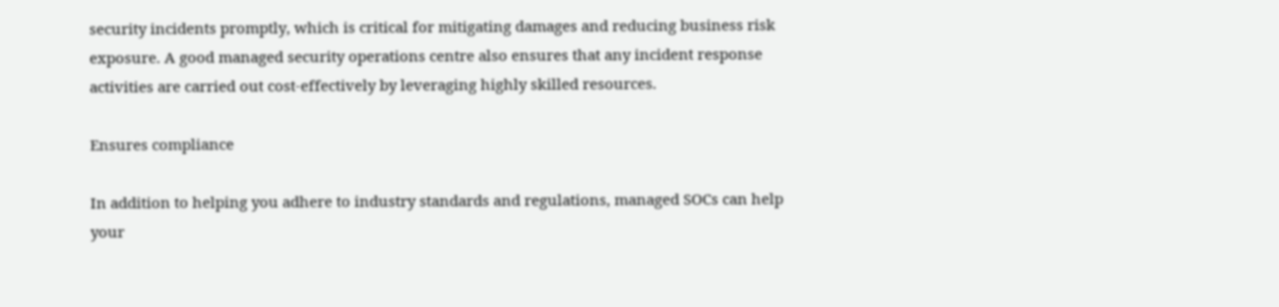security incidents promptly, which is critical for mitigating damages and reducing business risk exposure. A good managed security operations centre also ensures that any incident response activities are carried out cost-effectively by leveraging highly skilled resources.

Ensures compliance

In addition to helping you adhere to industry standards and regulations, managed SOCs can help your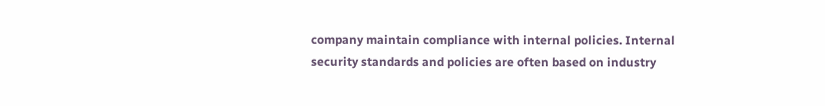company maintain compliance with internal policies. Internal security standards and policies are often based on industry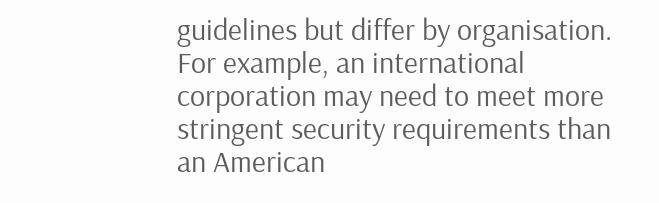guidelines but differ by organisation. For example, an international corporation may need to meet more stringent security requirements than an American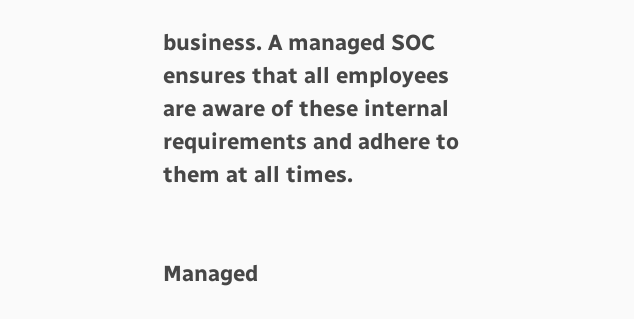business. A managed SOC ensures that all employees are aware of these internal requirements and adhere to them at all times.


Managed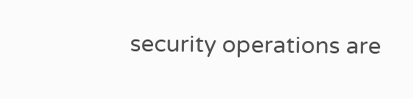security operations are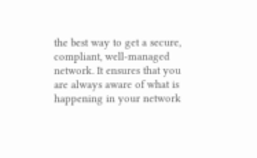the best way to get a secure, compliant, well-managed network. It ensures that you are always aware of what is happening in your network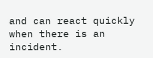and can react quickly when there is an incident.